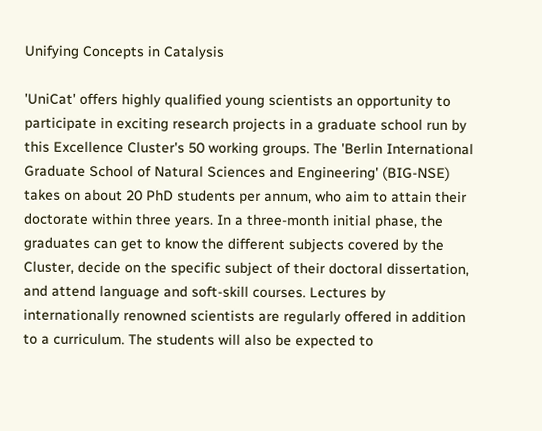Unifying Concepts in Catalysis

'UniCat' offers highly qualified young scientists an opportunity to participate in exciting research projects in a graduate school run by this Excellence Cluster's 50 working groups. The 'Berlin International Graduate School of Natural Sciences and Engineering' (BIG-NSE) takes on about 20 PhD students per annum, who aim to attain their doctorate within three years. In a three-month initial phase, the graduates can get to know the different subjects covered by the Cluster, decide on the specific subject of their doctoral dissertation, and attend language and soft-skill courses. Lectures by internationally renowned scientists are regularly offered in addition to a curriculum. The students will also be expected to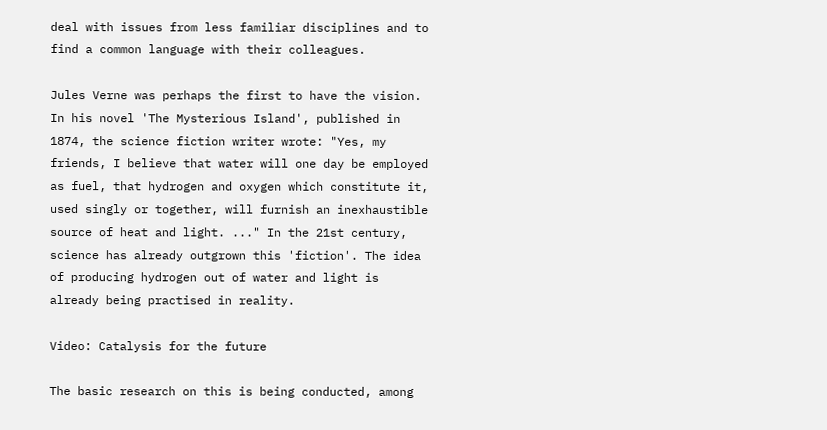deal with issues from less familiar disciplines and to find a common language with their colleagues.

Jules Verne was perhaps the first to have the vision. In his novel 'The Mysterious Island', published in 1874, the science fiction writer wrote: "Yes, my friends, I believe that water will one day be employed as fuel, that hydrogen and oxygen which constitute it, used singly or together, will furnish an inexhaustible source of heat and light. ..." In the 21st century, science has already outgrown this 'fiction'. The idea of producing hydrogen out of water and light is already being practised in reality.

Video: Catalysis for the future

The basic research on this is being conducted, among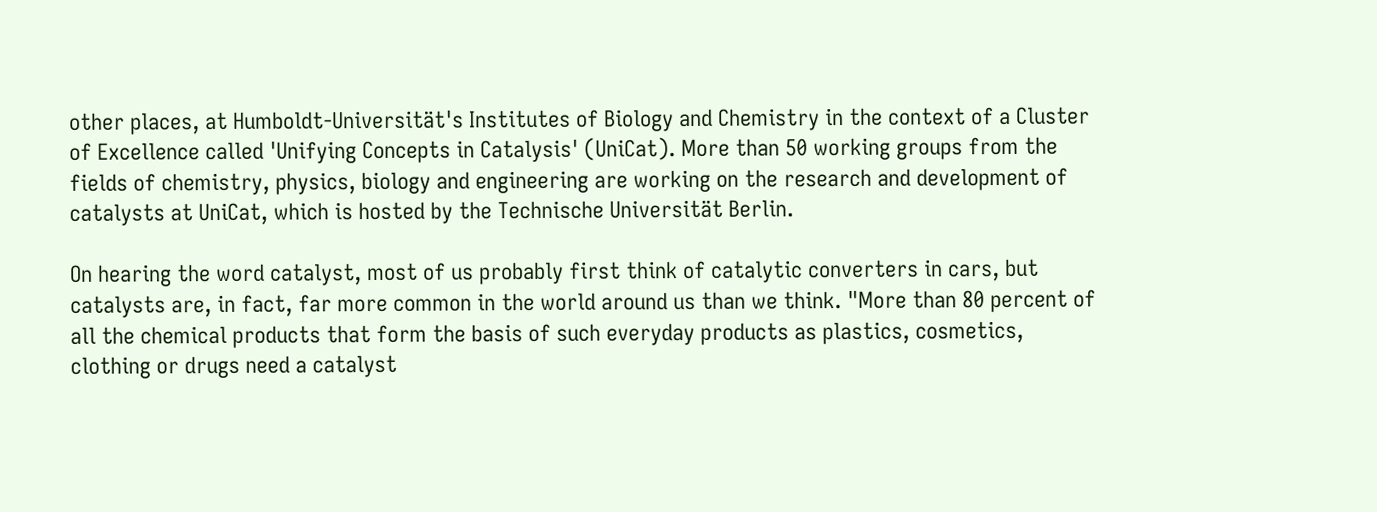other places, at Humboldt-Universität's Institutes of Biology and Chemistry in the context of a Cluster of Excellence called 'Unifying Concepts in Catalysis' (UniCat). More than 50 working groups from the fields of chemistry, physics, biology and engineering are working on the research and development of catalysts at UniCat, which is hosted by the Technische Universität Berlin.

On hearing the word catalyst, most of us probably first think of catalytic converters in cars, but catalysts are, in fact, far more common in the world around us than we think. "More than 80 percent of all the chemical products that form the basis of such everyday products as plastics, cosmetics, clothing or drugs need a catalyst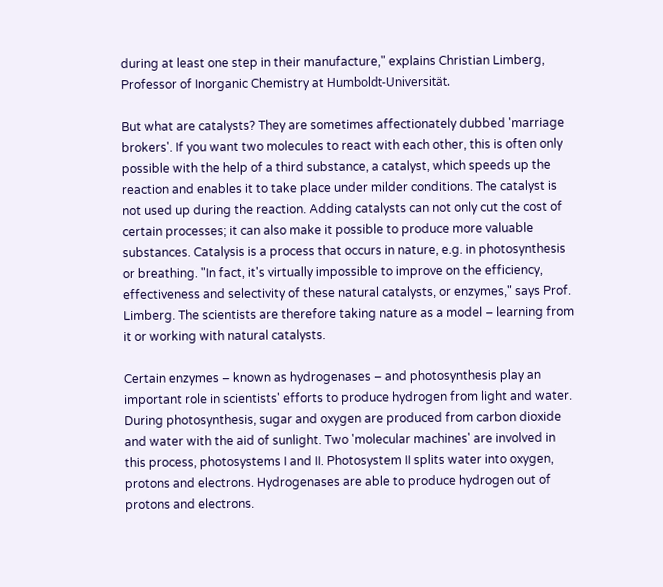during at least one step in their manufacture," explains Christian Limberg, Professor of Inorganic Chemistry at Humboldt-Universität.

But what are catalysts? They are sometimes affectionately dubbed 'marriage brokers'. If you want two molecules to react with each other, this is often only possible with the help of a third substance, a catalyst, which speeds up the reaction and enables it to take place under milder conditions. The catalyst is not used up during the reaction. Adding catalysts can not only cut the cost of certain processes; it can also make it possible to produce more valuable substances. Catalysis is a process that occurs in nature, e.g. in photosynthesis or breathing. "In fact, it's virtually impossible to improve on the efficiency, effectiveness and selectivity of these natural catalysts, or enzymes," says Prof. Limberg. The scientists are therefore taking nature as a model – learning from it or working with natural catalysts.

Certain enzymes – known as hydrogenases – and photosynthesis play an important role in scientists' efforts to produce hydrogen from light and water. During photosynthesis, sugar and oxygen are produced from carbon dioxide and water with the aid of sunlight. Two 'molecular machines' are involved in this process, photosystems I and II. Photosystem II splits water into oxygen, protons and electrons. Hydrogenases are able to produce hydrogen out of protons and electrons.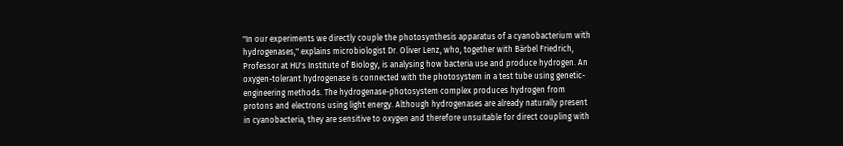"In our experiments we directly couple the photosynthesis apparatus of a cyanobacterium with hydrogenases," explains microbiologist Dr. Oliver Lenz, who, together with Bärbel Friedrich, Professor at HU's Institute of Biology, is analysing how bacteria use and produce hydrogen. An oxygen-tolerant hydrogenase is connected with the photosystem in a test tube using genetic-engineering methods. The hydrogenase-photosystem complex produces hydrogen from protons and electrons using light energy. Although hydrogenases are already naturally present in cyanobacteria, they are sensitive to oxygen and therefore unsuitable for direct coupling with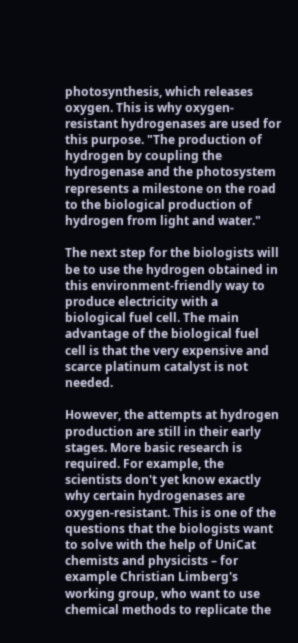photosynthesis, which releases oxygen. This is why oxygen-resistant hydrogenases are used for this purpose. "The production of hydrogen by coupling the hydrogenase and the photosystem represents a milestone on the road to the biological production of hydrogen from light and water."

The next step for the biologists will be to use the hydrogen obtained in this environment-friendly way to produce electricity with a biological fuel cell. The main advantage of the biological fuel cell is that the very expensive and scarce platinum catalyst is not needed.

However, the attempts at hydrogen production are still in their early stages. More basic research is required. For example, the scientists don't yet know exactly why certain hydrogenases are oxygen-resistant. This is one of the questions that the biologists want to solve with the help of UniCat chemists and physicists – for example Christian Limberg's working group, who want to use chemical methods to replicate the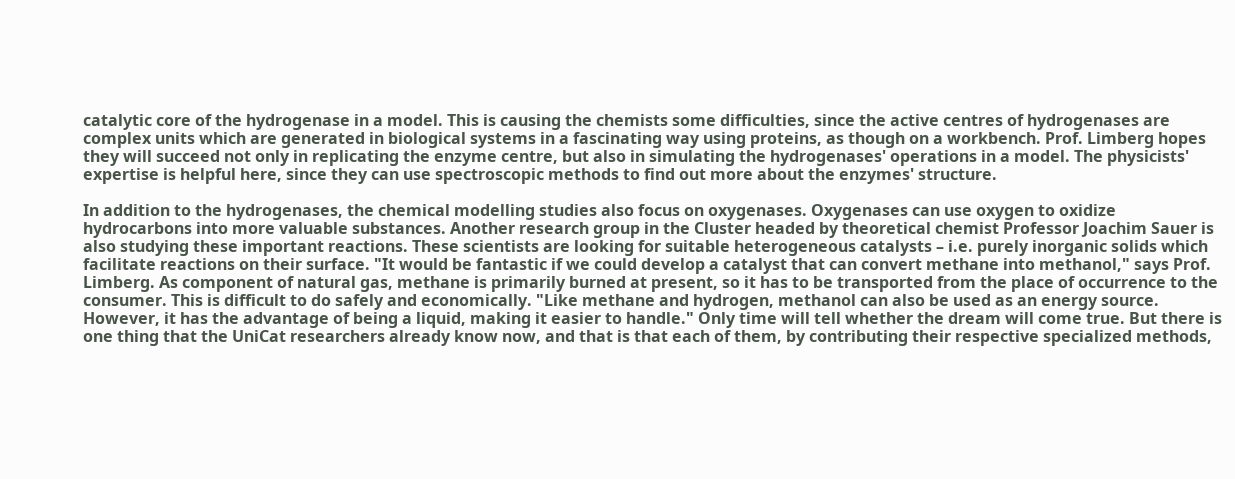catalytic core of the hydrogenase in a model. This is causing the chemists some difficulties, since the active centres of hydrogenases are complex units which are generated in biological systems in a fascinating way using proteins, as though on a workbench. Prof. Limberg hopes they will succeed not only in replicating the enzyme centre, but also in simulating the hydrogenases' operations in a model. The physicists' expertise is helpful here, since they can use spectroscopic methods to find out more about the enzymes' structure.

In addition to the hydrogenases, the chemical modelling studies also focus on oxygenases. Oxygenases can use oxygen to oxidize hydrocarbons into more valuable substances. Another research group in the Cluster headed by theoretical chemist Professor Joachim Sauer is also studying these important reactions. These scientists are looking for suitable heterogeneous catalysts – i.e. purely inorganic solids which facilitate reactions on their surface. "It would be fantastic if we could develop a catalyst that can convert methane into methanol," says Prof. Limberg. As component of natural gas, methane is primarily burned at present, so it has to be transported from the place of occurrence to the consumer. This is difficult to do safely and economically. "Like methane and hydrogen, methanol can also be used as an energy source. However, it has the advantage of being a liquid, making it easier to handle." Only time will tell whether the dream will come true. But there is one thing that the UniCat researchers already know now, and that is that each of them, by contributing their respective specialized methods,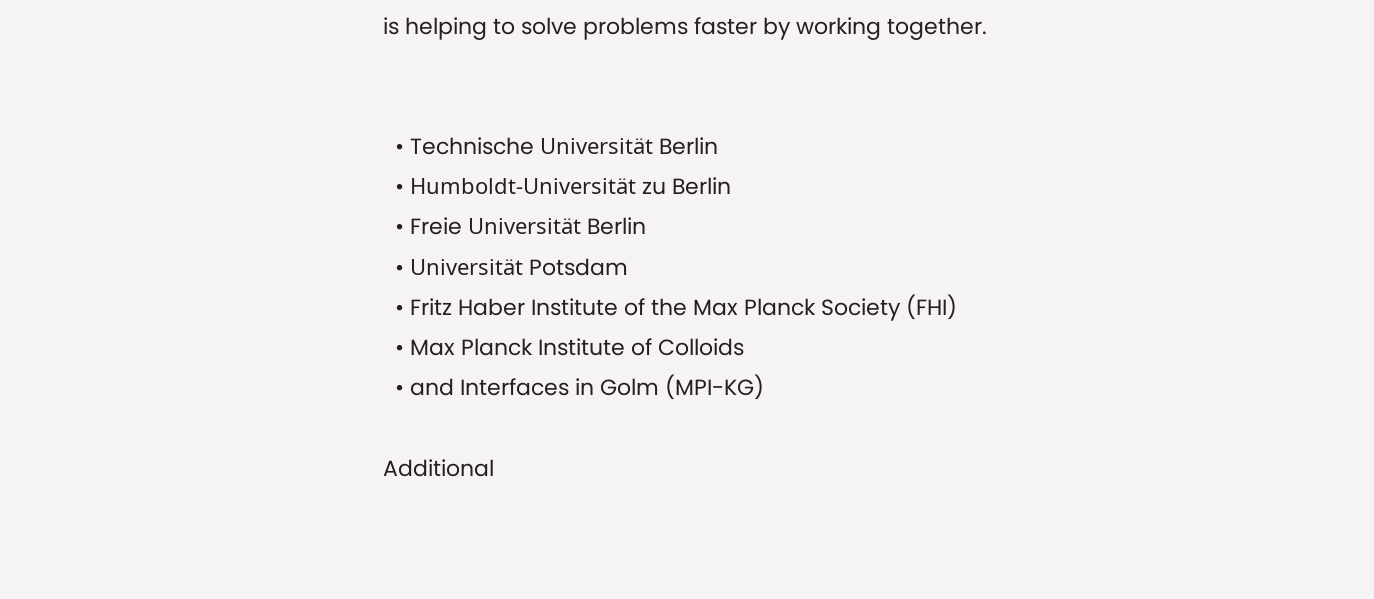is helping to solve problems faster by working together.


  • Technische Universität Berlin
  • Humboldt-Universität zu Berlin
  • Freie Universität Berlin
  • Universität Potsdam
  • Fritz Haber Institute of the Max Planck Society (FHI)
  • Max Planck Institute of Colloids
  • and Interfaces in Golm (MPI-KG)

Additional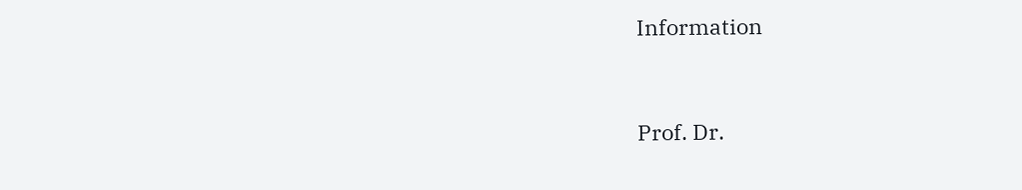Information


Prof. Dr.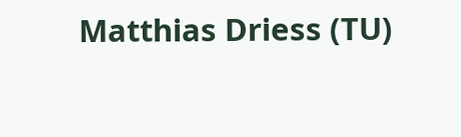Matthias Driess (TU)